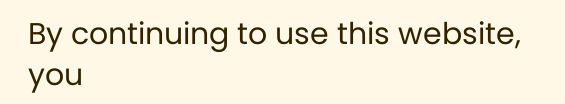By continuing to use this website, you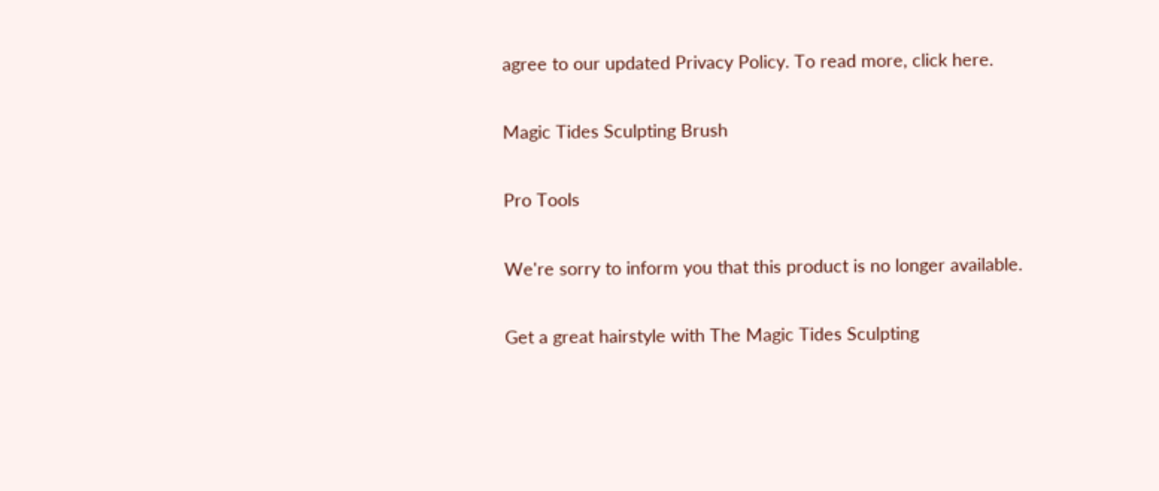agree to our updated Privacy Policy. To read more, click here.

Magic Tides Sculpting Brush

Pro Tools

We're sorry to inform you that this product is no longer available.

Get a great hairstyle with The Magic Tides Sculpting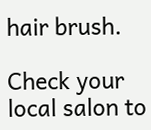hair brush.

Check your local salon to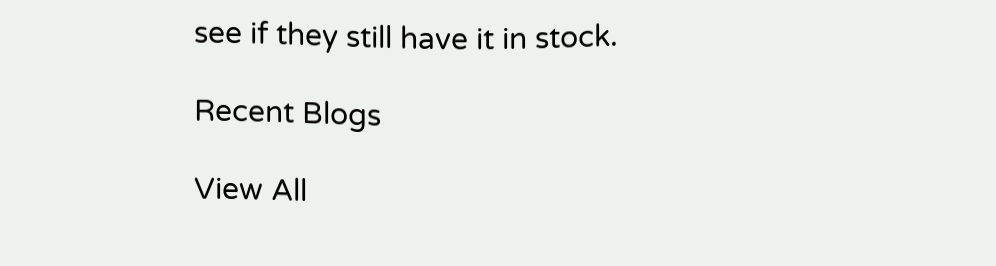see if they still have it in stock.

Recent Blogs

View All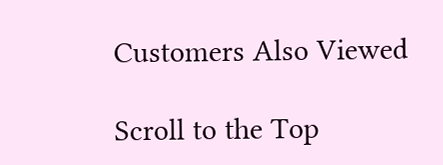Customers Also Viewed

Scroll to the Top